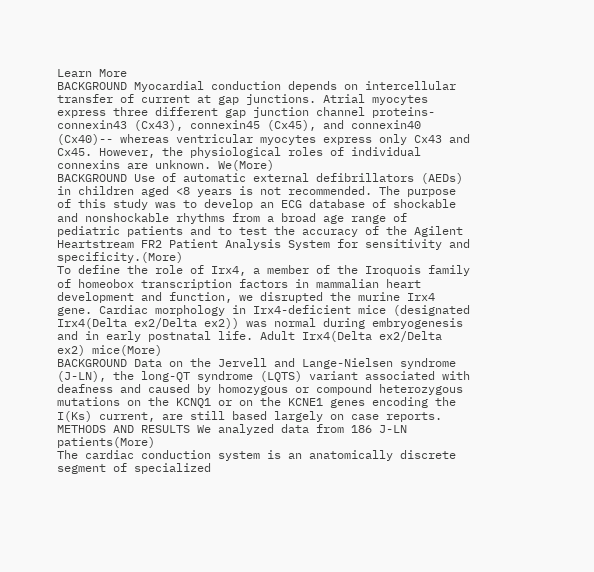Learn More
BACKGROUND Myocardial conduction depends on intercellular transfer of current at gap junctions. Atrial myocytes express three different gap junction channel proteins-connexin43 (Cx43), connexin45 (Cx45), and connexin40 (Cx40)-- whereas ventricular myocytes express only Cx43 and Cx45. However, the physiological roles of individual connexins are unknown. We(More)
BACKGROUND Use of automatic external defibrillators (AEDs) in children aged <8 years is not recommended. The purpose of this study was to develop an ECG database of shockable and nonshockable rhythms from a broad age range of pediatric patients and to test the accuracy of the Agilent Heartstream FR2 Patient Analysis System for sensitivity and specificity.(More)
To define the role of Irx4, a member of the Iroquois family of homeobox transcription factors in mammalian heart development and function, we disrupted the murine Irx4 gene. Cardiac morphology in Irx4-deficient mice (designated Irx4(Delta ex2/Delta ex2)) was normal during embryogenesis and in early postnatal life. Adult Irx4(Delta ex2/Delta ex2) mice(More)
BACKGROUND Data on the Jervell and Lange-Nielsen syndrome (J-LN), the long-QT syndrome (LQTS) variant associated with deafness and caused by homozygous or compound heterozygous mutations on the KCNQ1 or on the KCNE1 genes encoding the I(Ks) current, are still based largely on case reports. METHODS AND RESULTS We analyzed data from 186 J-LN patients(More)
The cardiac conduction system is an anatomically discrete segment of specialized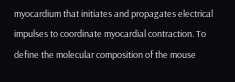myocardium that initiates and propagates electrical impulses to coordinate myocardial contraction. To define the molecular composition of the mouse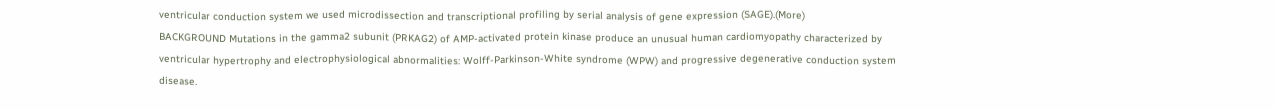ventricular conduction system we used microdissection and transcriptional profiling by serial analysis of gene expression (SAGE).(More)
BACKGROUND Mutations in the gamma2 subunit (PRKAG2) of AMP-activated protein kinase produce an unusual human cardiomyopathy characterized by ventricular hypertrophy and electrophysiological abnormalities: Wolff-Parkinson-White syndrome (WPW) and progressive degenerative conduction system disease.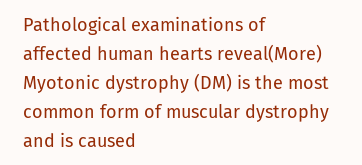Pathological examinations of affected human hearts reveal(More)
Myotonic dystrophy (DM) is the most common form of muscular dystrophy and is caused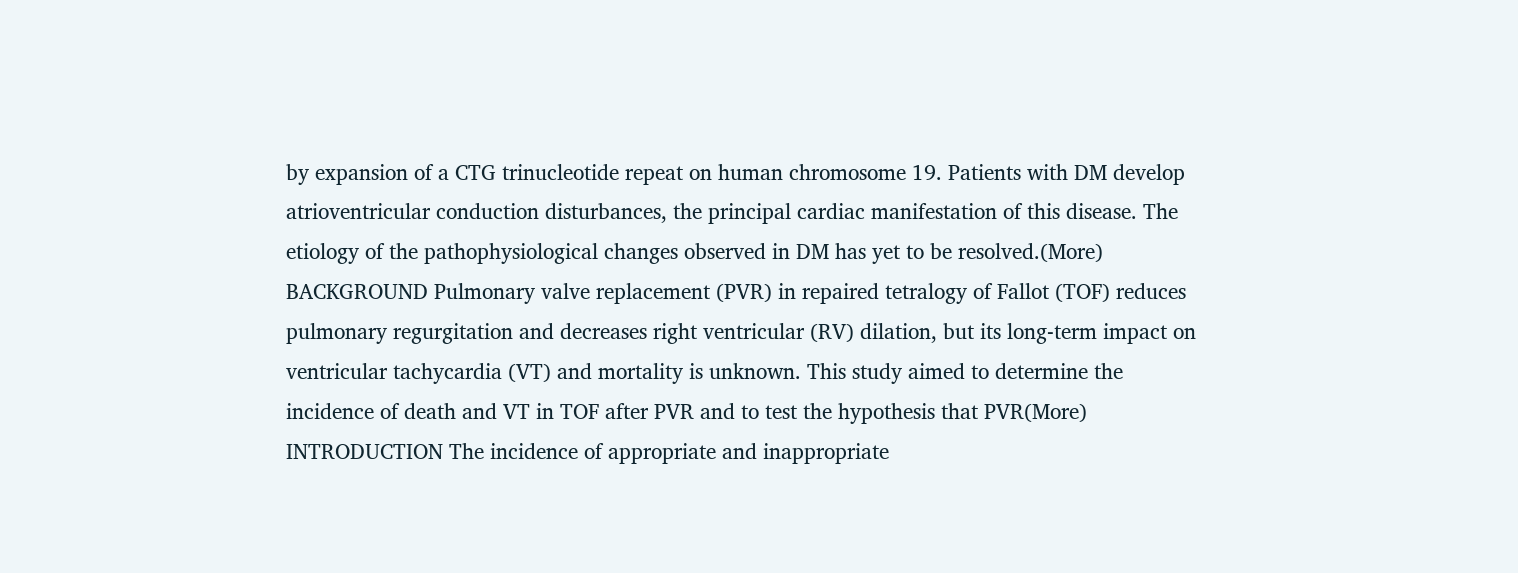by expansion of a CTG trinucleotide repeat on human chromosome 19. Patients with DM develop atrioventricular conduction disturbances, the principal cardiac manifestation of this disease. The etiology of the pathophysiological changes observed in DM has yet to be resolved.(More)
BACKGROUND Pulmonary valve replacement (PVR) in repaired tetralogy of Fallot (TOF) reduces pulmonary regurgitation and decreases right ventricular (RV) dilation, but its long-term impact on ventricular tachycardia (VT) and mortality is unknown. This study aimed to determine the incidence of death and VT in TOF after PVR and to test the hypothesis that PVR(More)
INTRODUCTION The incidence of appropriate and inappropriate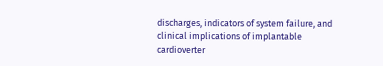discharges, indicators of system failure, and clinical implications of implantable cardioverter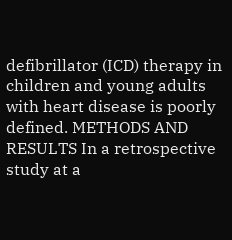defibrillator (ICD) therapy in children and young adults with heart disease is poorly defined. METHODS AND RESULTS In a retrospective study at a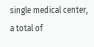single medical center, a total of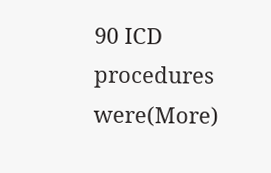90 ICD procedures were(More)